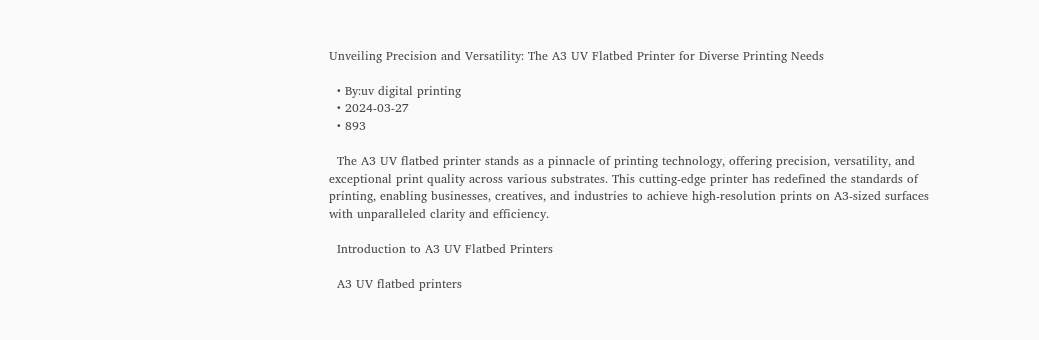Unveiling Precision and Versatility: The A3 UV Flatbed Printer for Diverse Printing Needs

  • By:uv digital printing
  • 2024-03-27
  • 893

  The A3 UV flatbed printer stands as a pinnacle of printing technology, offering precision, versatility, and exceptional print quality across various substrates. This cutting-edge printer has redefined the standards of printing, enabling businesses, creatives, and industries to achieve high-resolution prints on A3-sized surfaces with unparalleled clarity and efficiency.

  Introduction to A3 UV Flatbed Printers

  A3 UV flatbed printers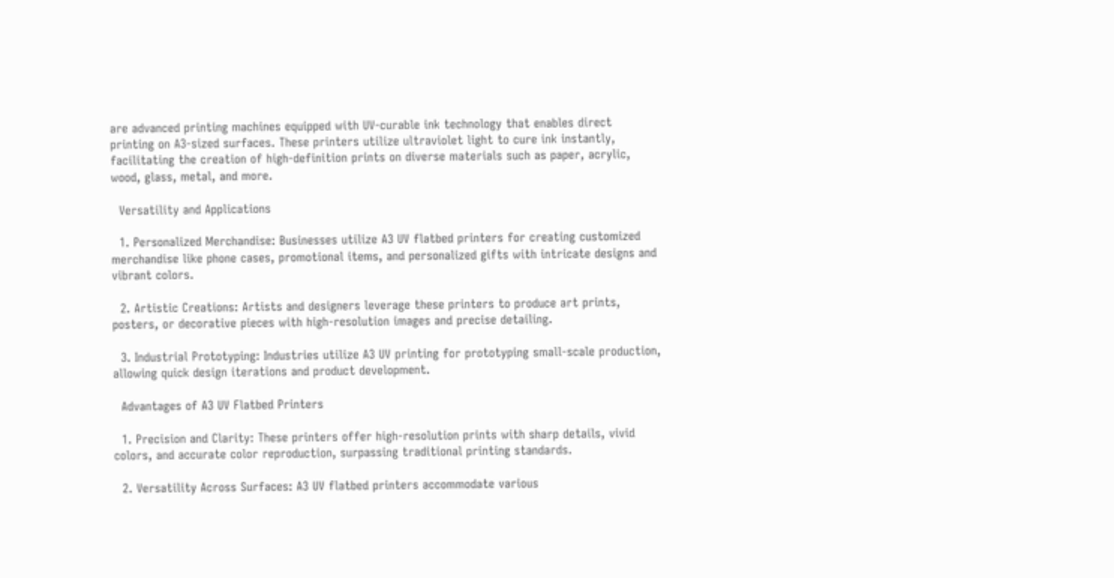are advanced printing machines equipped with UV-curable ink technology that enables direct printing on A3-sized surfaces. These printers utilize ultraviolet light to cure ink instantly, facilitating the creation of high-definition prints on diverse materials such as paper, acrylic, wood, glass, metal, and more.

  Versatility and Applications

  1. Personalized Merchandise: Businesses utilize A3 UV flatbed printers for creating customized merchandise like phone cases, promotional items, and personalized gifts with intricate designs and vibrant colors.

  2. Artistic Creations: Artists and designers leverage these printers to produce art prints, posters, or decorative pieces with high-resolution images and precise detailing.

  3. Industrial Prototyping: Industries utilize A3 UV printing for prototyping small-scale production, allowing quick design iterations and product development.

  Advantages of A3 UV Flatbed Printers

  1. Precision and Clarity: These printers offer high-resolution prints with sharp details, vivid colors, and accurate color reproduction, surpassing traditional printing standards.

  2. Versatility Across Surfaces: A3 UV flatbed printers accommodate various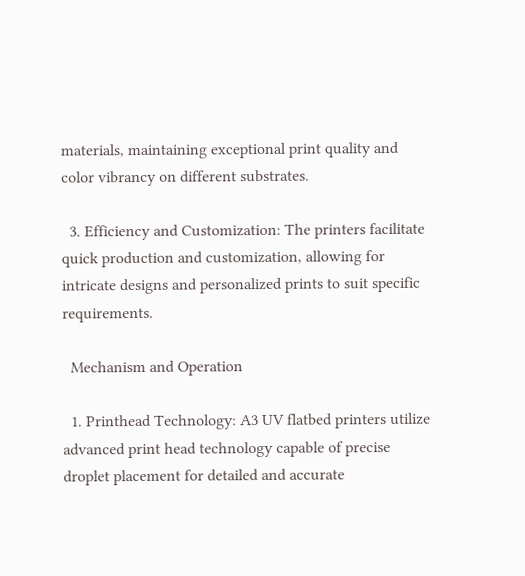materials, maintaining exceptional print quality and color vibrancy on different substrates.

  3. Efficiency and Customization: The printers facilitate quick production and customization, allowing for intricate designs and personalized prints to suit specific requirements.

  Mechanism and Operation

  1. Printhead Technology: A3 UV flatbed printers utilize advanced print head technology capable of precise droplet placement for detailed and accurate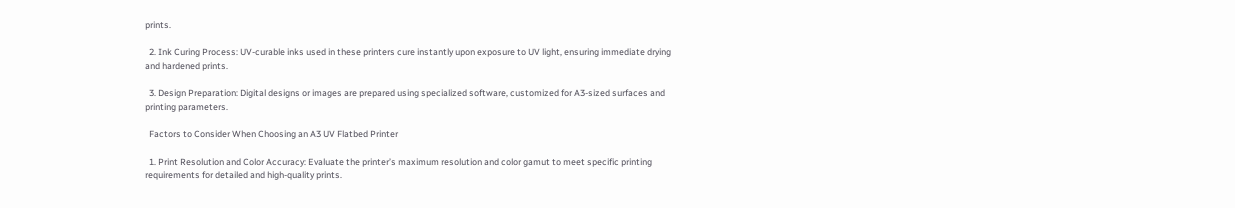prints.

  2. Ink Curing Process: UV-curable inks used in these printers cure instantly upon exposure to UV light, ensuring immediate drying and hardened prints.

  3. Design Preparation: Digital designs or images are prepared using specialized software, customized for A3-sized surfaces and printing parameters.

  Factors to Consider When Choosing an A3 UV Flatbed Printer

  1. Print Resolution and Color Accuracy: Evaluate the printer’s maximum resolution and color gamut to meet specific printing requirements for detailed and high-quality prints.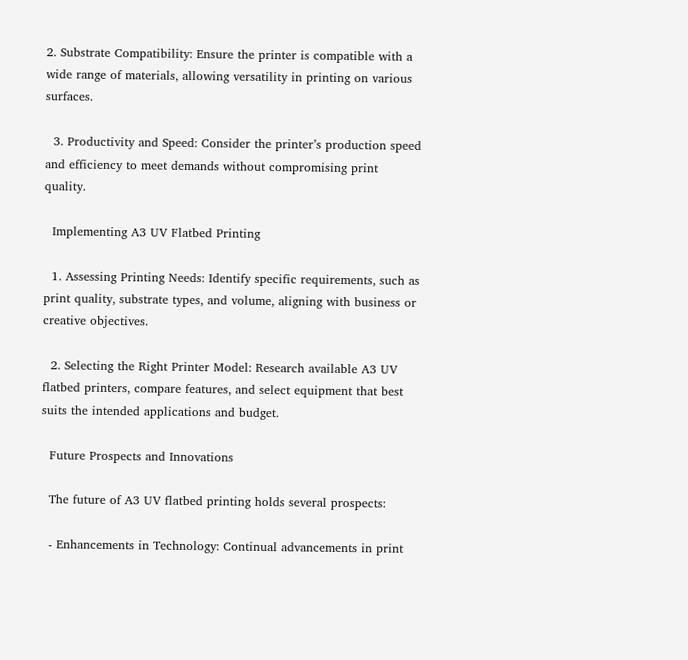2. Substrate Compatibility: Ensure the printer is compatible with a wide range of materials, allowing versatility in printing on various surfaces.

  3. Productivity and Speed: Consider the printer’s production speed and efficiency to meet demands without compromising print quality.

  Implementing A3 UV Flatbed Printing

  1. Assessing Printing Needs: Identify specific requirements, such as print quality, substrate types, and volume, aligning with business or creative objectives.

  2. Selecting the Right Printer Model: Research available A3 UV flatbed printers, compare features, and select equipment that best suits the intended applications and budget.

  Future Prospects and Innovations

  The future of A3 UV flatbed printing holds several prospects:

  - Enhancements in Technology: Continual advancements in print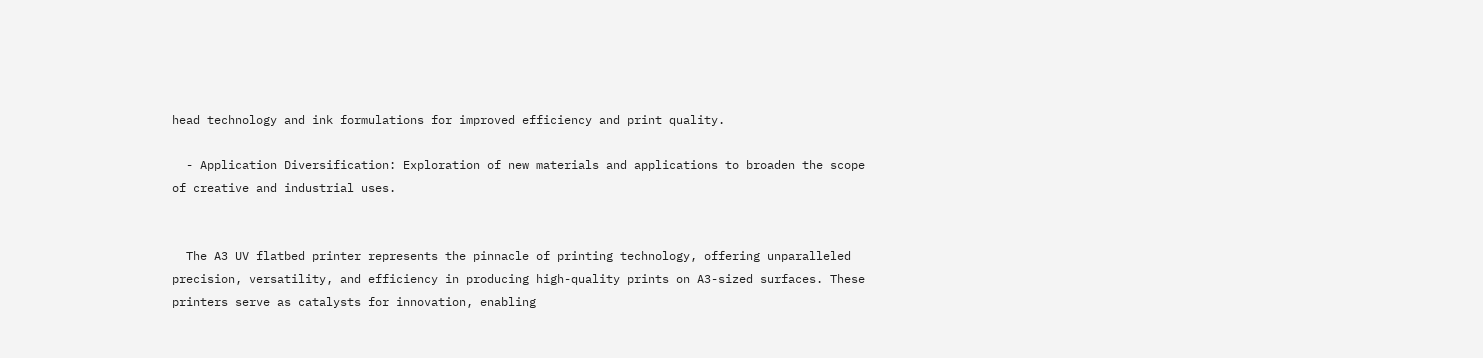head technology and ink formulations for improved efficiency and print quality.

  - Application Diversification: Exploration of new materials and applications to broaden the scope of creative and industrial uses.


  The A3 UV flatbed printer represents the pinnacle of printing technology, offering unparalleled precision, versatility, and efficiency in producing high-quality prints on A3-sized surfaces. These printers serve as catalysts for innovation, enabling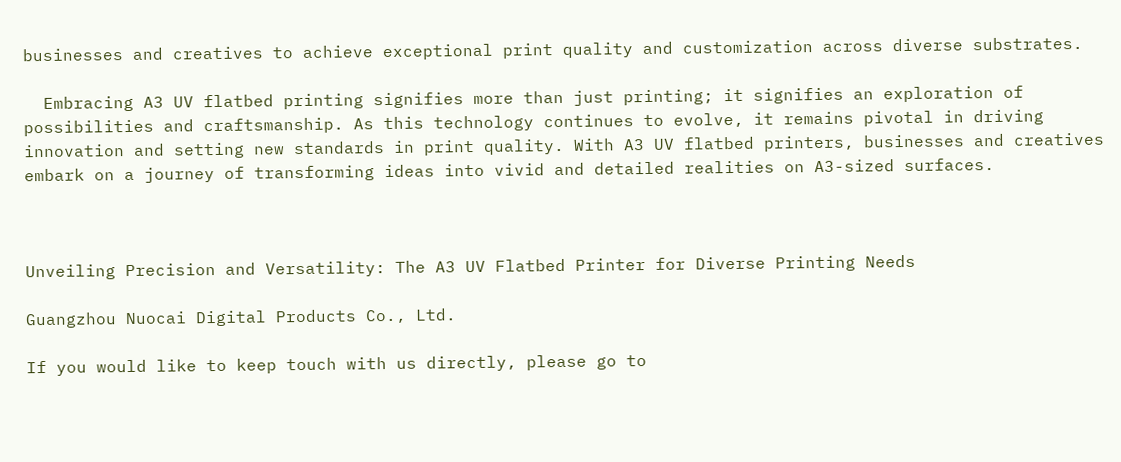businesses and creatives to achieve exceptional print quality and customization across diverse substrates.

  Embracing A3 UV flatbed printing signifies more than just printing; it signifies an exploration of possibilities and craftsmanship. As this technology continues to evolve, it remains pivotal in driving innovation and setting new standards in print quality. With A3 UV flatbed printers, businesses and creatives embark on a journey of transforming ideas into vivid and detailed realities on A3-sized surfaces.



Unveiling Precision and Versatility: The A3 UV Flatbed Printer for Diverse Printing Needs

Guangzhou Nuocai Digital Products Co., Ltd.

If you would like to keep touch with us directly, please go to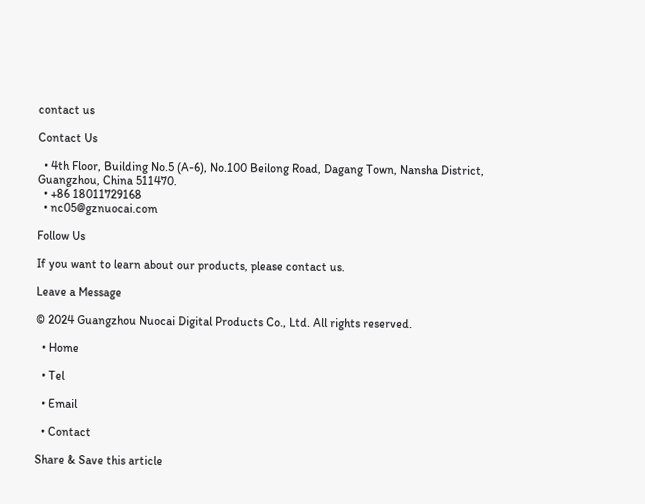contact us

Contact Us

  • 4th Floor, Building No.5 (A-6), No.100 Beilong Road, Dagang Town, Nansha District, Guangzhou, China 511470.
  • +86 18011729168
  • nc05@gznuocai.com

Follow Us

If you want to learn about our products, please contact us.

Leave a Message

© 2024 Guangzhou Nuocai Digital Products Co., Ltd. All rights reserved.

  • Home

  • Tel

  • Email

  • Contact

Share & Save this article